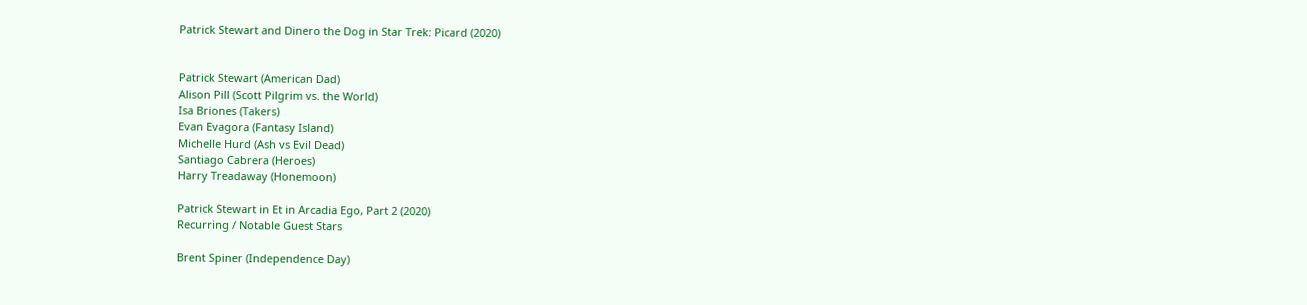Patrick Stewart and Dinero the Dog in Star Trek: Picard (2020)


Patrick Stewart (American Dad)
Alison Pill (Scott Pilgrim vs. the World)
Isa Briones (Takers)
Evan Evagora (Fantasy Island)
Michelle Hurd (Ash vs Evil Dead)
Santiago Cabrera (Heroes)
Harry Treadaway (Honemoon)

Patrick Stewart in Et in Arcadia Ego, Part 2 (2020)
Recurring / Notable Guest Stars

Brent Spiner (Independence Day)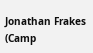Jonathan Frakes (Camp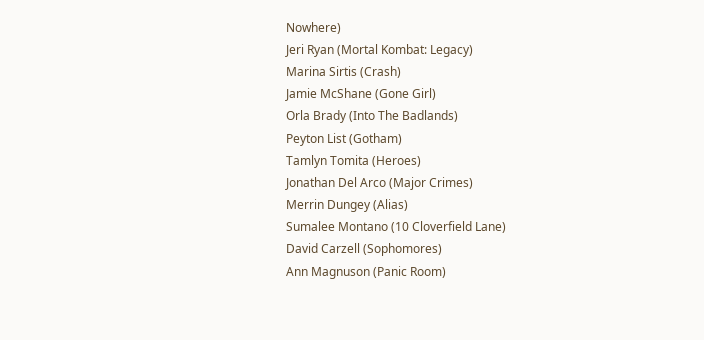Nowhere)
Jeri Ryan (Mortal Kombat: Legacy)
Marina Sirtis (Crash)
Jamie McShane (Gone Girl)
Orla Brady (Into The Badlands)
Peyton List (Gotham)
Tamlyn Tomita (Heroes)
Jonathan Del Arco (Major Crimes)
Merrin Dungey (Alias)
Sumalee Montano (10 Cloverfield Lane)
David Carzell (Sophomores)
Ann Magnuson (Panic Room)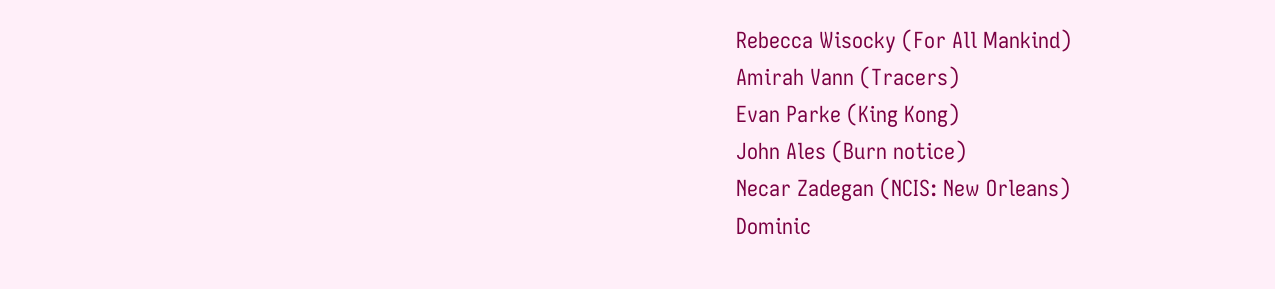Rebecca Wisocky (For All Mankind)
Amirah Vann (Tracers)
Evan Parke (King Kong)
John Ales (Burn notice)
Necar Zadegan (NCIS: New Orleans)
Dominic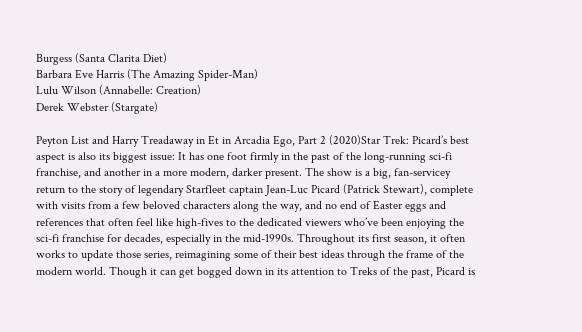Burgess (Santa Clarita Diet)
Barbara Eve Harris (The Amazing Spider-Man)
Lulu Wilson (Annabelle: Creation)
Derek Webster (Stargate)

Peyton List and Harry Treadaway in Et in Arcadia Ego, Part 2 (2020)Star Trek: Picard’s best aspect is also its biggest issue: It has one foot firmly in the past of the long-running sci-fi franchise, and another in a more modern, darker present. The show is a big, fan-servicey return to the story of legendary Starfleet captain Jean-Luc Picard (Patrick Stewart), complete with visits from a few beloved characters along the way, and no end of Easter eggs and references that often feel like high-fives to the dedicated viewers who’ve been enjoying the sci-fi franchise for decades, especially in the mid-1990s. Throughout its first season, it often works to update those series, reimagining some of their best ideas through the frame of the modern world. Though it can get bogged down in its attention to Treks of the past, Picard is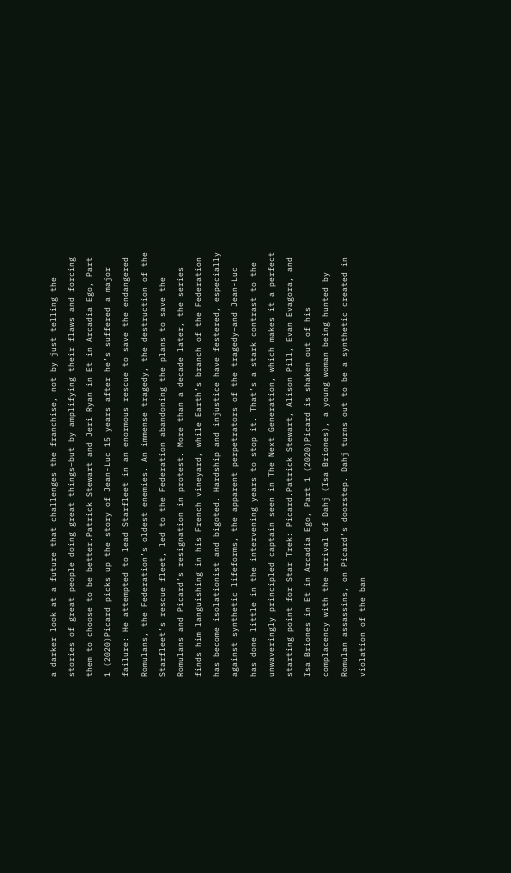a darker look at a future that challenges the franchise, not by just telling the stories of great people doing great things–but by amplifying their flaws and forcing them to choose to be better.Patrick Stewart and Jeri Ryan in Et in Arcadia Ego, Part 1 (2020)Picard picks up the story of Jean-Luc 15 years after he’s suffered a major failure: He attempted to lead Starfleet in an enormous rescue to save the endangered Romulans, the Federation’s oldest enemies. An immense tragedy, the destruction of the Starfleet’s rescue fleet, led to the Federation abandoning the plans to save the Romulans and Picard’s resignation in protest. More than a decade later, the series finds him languishing in his French vineyard, while Earth’s branch of the Federation has become isolationist and bigoted. Hardship and injustice have festered, especially against synthetic lifeforms, the apparent perpetrators of the tragedy–and Jean-Luc has done little in the intervening years to stop it. That’s a stark contrast to the unwaveringly principled captain seen in The Next Generation, which makes it a perfect starting point for Star Trek: Picard.Patrick Stewart, Alison Pill, Evan Evagora, and Isa Briones in Et in Arcadia Ego, Part 1 (2020)Picard is shaken out of his complacency with the arrival of Dahj (Isa Briones), a young woman being hunted by Romulan assassins, on Picard’s doorstep. Dahj turns out to be a synthetic created in violation of the ban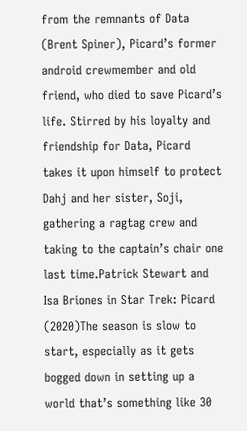from the remnants of Data (Brent Spiner), Picard’s former android crewmember and old friend, who died to save Picard’s life. Stirred by his loyalty and friendship for Data, Picard takes it upon himself to protect Dahj and her sister, Soji, gathering a ragtag crew and taking to the captain’s chair one last time.Patrick Stewart and Isa Briones in Star Trek: Picard (2020)The season is slow to start, especially as it gets bogged down in setting up a world that’s something like 30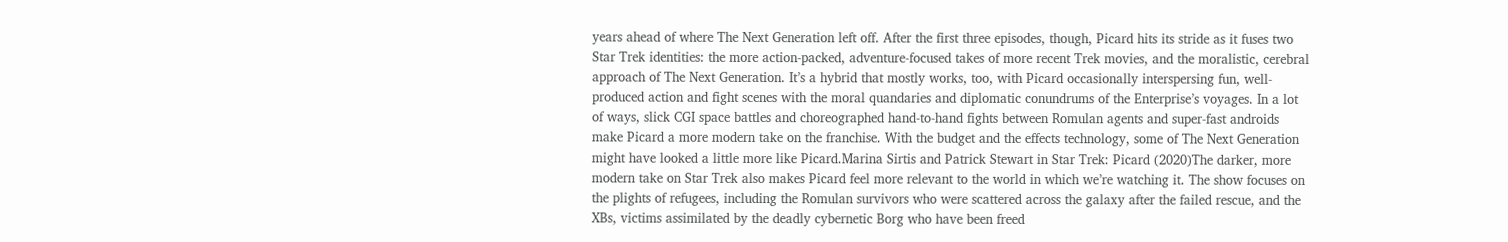years ahead of where The Next Generation left off. After the first three episodes, though, Picard hits its stride as it fuses two Star Trek identities: the more action-packed, adventure-focused takes of more recent Trek movies, and the moralistic, cerebral approach of The Next Generation. It’s a hybrid that mostly works, too, with Picard occasionally interspersing fun, well-produced action and fight scenes with the moral quandaries and diplomatic conundrums of the Enterprise’s voyages. In a lot of ways, slick CGI space battles and choreographed hand-to-hand fights between Romulan agents and super-fast androids make Picard a more modern take on the franchise. With the budget and the effects technology, some of The Next Generation might have looked a little more like Picard.Marina Sirtis and Patrick Stewart in Star Trek: Picard (2020)The darker, more modern take on Star Trek also makes Picard feel more relevant to the world in which we’re watching it. The show focuses on the plights of refugees, including the Romulan survivors who were scattered across the galaxy after the failed rescue, and the XBs, victims assimilated by the deadly cybernetic Borg who have been freed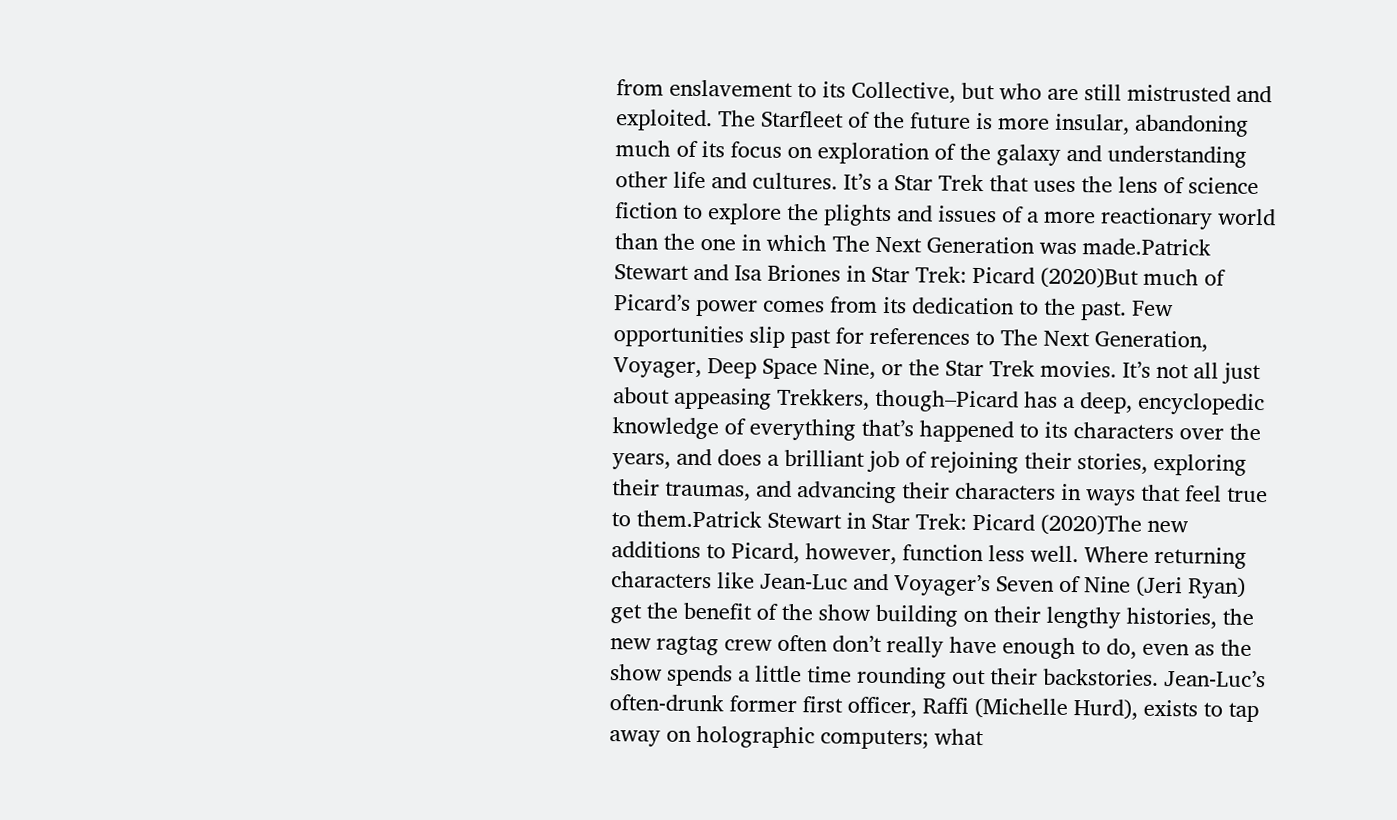from enslavement to its Collective, but who are still mistrusted and exploited. The Starfleet of the future is more insular, abandoning much of its focus on exploration of the galaxy and understanding other life and cultures. It’s a Star Trek that uses the lens of science fiction to explore the plights and issues of a more reactionary world than the one in which The Next Generation was made.Patrick Stewart and Isa Briones in Star Trek: Picard (2020)But much of Picard’s power comes from its dedication to the past. Few opportunities slip past for references to The Next Generation, Voyager, Deep Space Nine, or the Star Trek movies. It’s not all just about appeasing Trekkers, though–Picard has a deep, encyclopedic knowledge of everything that’s happened to its characters over the years, and does a brilliant job of rejoining their stories, exploring their traumas, and advancing their characters in ways that feel true to them.Patrick Stewart in Star Trek: Picard (2020)The new additions to Picard, however, function less well. Where returning characters like Jean-Luc and Voyager’s Seven of Nine (Jeri Ryan) get the benefit of the show building on their lengthy histories, the new ragtag crew often don’t really have enough to do, even as the show spends a little time rounding out their backstories. Jean-Luc’s often-drunk former first officer, Raffi (Michelle Hurd), exists to tap away on holographic computers; what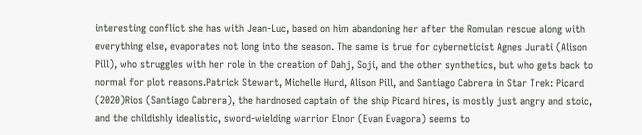interesting conflict she has with Jean-Luc, based on him abandoning her after the Romulan rescue along with everything else, evaporates not long into the season. The same is true for cyberneticist Agnes Jurati (Alison Pill), who struggles with her role in the creation of Dahj, Soji, and the other synthetics, but who gets back to normal for plot reasons.Patrick Stewart, Michelle Hurd, Alison Pill, and Santiago Cabrera in Star Trek: Picard (2020)Rios (Santiago Cabrera), the hardnosed captain of the ship Picard hires, is mostly just angry and stoic, and the childishly idealistic, sword-wielding warrior Elnor (Evan Evagora) seems to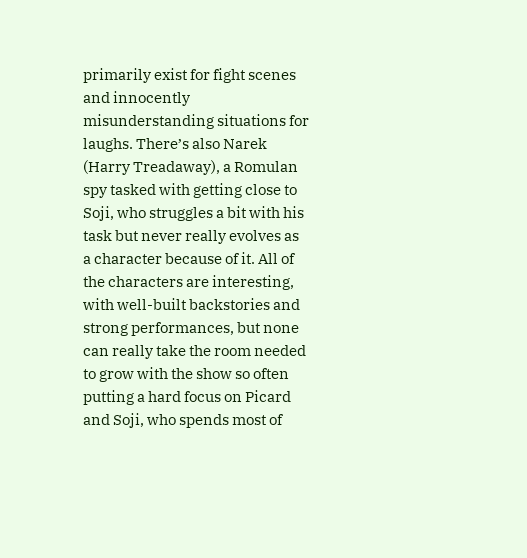primarily exist for fight scenes and innocently misunderstanding situations for laughs. There’s also Narek (Harry Treadaway), a Romulan spy tasked with getting close to Soji, who struggles a bit with his task but never really evolves as a character because of it. All of the characters are interesting, with well-built backstories and strong performances, but none can really take the room needed to grow with the show so often putting a hard focus on Picard and Soji, who spends most of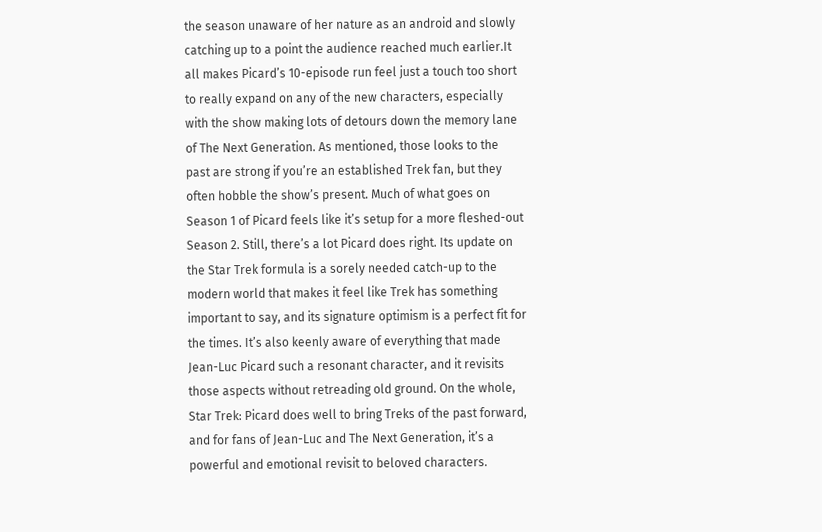the season unaware of her nature as an android and slowly catching up to a point the audience reached much earlier.It all makes Picard’s 10-episode run feel just a touch too short to really expand on any of the new characters, especially with the show making lots of detours down the memory lane of The Next Generation. As mentioned, those looks to the past are strong if you’re an established Trek fan, but they often hobble the show’s present. Much of what goes on Season 1 of Picard feels like it’s setup for a more fleshed-out Season 2. Still, there’s a lot Picard does right. Its update on the Star Trek formula is a sorely needed catch-up to the modern world that makes it feel like Trek has something important to say, and its signature optimism is a perfect fit for the times. It’s also keenly aware of everything that made Jean-Luc Picard such a resonant character, and it revisits those aspects without retreading old ground. On the whole, Star Trek: Picard does well to bring Treks of the past forward, and for fans of Jean-Luc and The Next Generation, it’s a powerful and emotional revisit to beloved characters.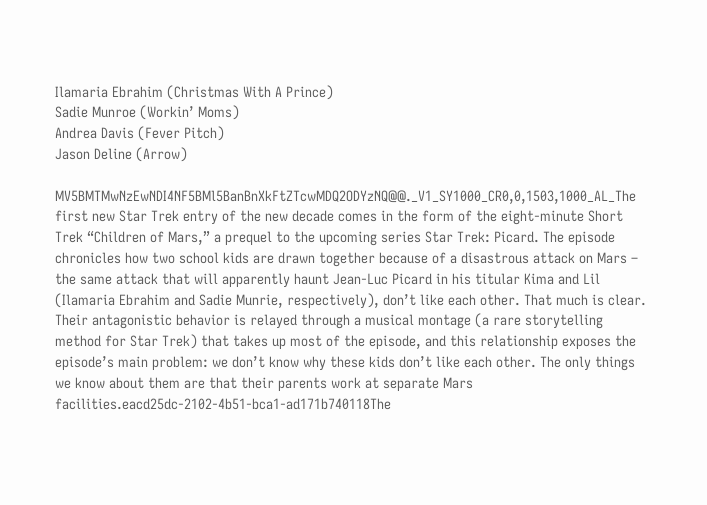Ilamaria Ebrahim (Christmas With A Prince)
Sadie Munroe (Workin’ Moms)
Andrea Davis (Fever Pitch)
Jason Deline (Arrow)

MV5BMTMwNzEwNDI4NF5BMl5BanBnXkFtZTcwMDQ2ODYzNQ@@._V1_SY1000_CR0,0,1503,1000_AL_The first new Star Trek entry of the new decade comes in the form of the eight-minute Short Trek “Children of Mars,” a prequel to the upcoming series Star Trek: Picard. The episode chronicles how two school kids are drawn together because of a disastrous attack on Mars – the same attack that will apparently haunt Jean-Luc Picard in his titular Kima and Lil (Ilamaria Ebrahim and Sadie Munrie, respectively), don’t like each other. That much is clear. Their antagonistic behavior is relayed through a musical montage (a rare storytelling method for Star Trek) that takes up most of the episode, and this relationship exposes the episode’s main problem: we don’t know why these kids don’t like each other. The only things we know about them are that their parents work at separate Mars facilities.eacd25dc-2102-4b51-bca1-ad171b740118The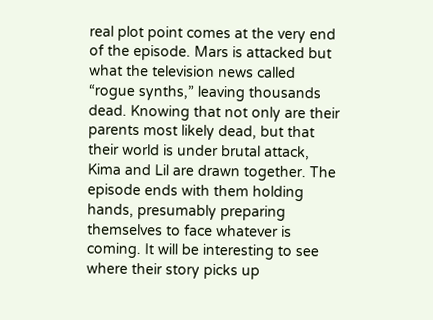real plot point comes at the very end of the episode. Mars is attacked but what the television news called “rogue synths,” leaving thousands dead. Knowing that not only are their parents most likely dead, but that their world is under brutal attack, Kima and Lil are drawn together. The episode ends with them holding hands, presumably preparing themselves to face whatever is coming. It will be interesting to see where their story picks up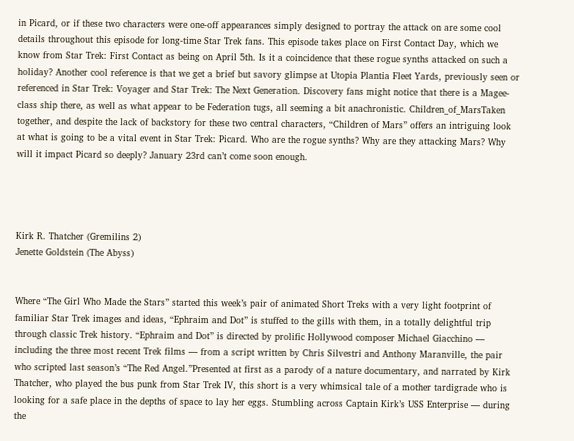in Picard, or if these two characters were one-off appearances simply designed to portray the attack on are some cool details throughout this episode for long-time Star Trek fans. This episode takes place on First Contact Day, which we know from Star Trek: First Contact as being on April 5th. Is it a coincidence that these rogue synths attacked on such a holiday? Another cool reference is that we get a brief but savory glimpse at Utopia Plantia Fleet Yards, previously seen or referenced in Star Trek: Voyager and Star Trek: The Next Generation. Discovery fans might notice that there is a Magee-class ship there, as well as what appear to be Federation tugs, all seeming a bit anachronistic. Children_of_MarsTaken together, and despite the lack of backstory for these two central characters, “Children of Mars” offers an intriguing look at what is going to be a vital event in Star Trek: Picard. Who are the rogue synths? Why are they attacking Mars? Why will it impact Picard so deeply? January 23rd can’t come soon enough.




Kirk R. Thatcher (Gremilins 2)
Jenette Goldstein (The Abyss)


Where “The Girl Who Made the Stars” started this week’s pair of animated Short Treks with a very light footprint of familiar Star Trek images and ideas, “Ephraim and Dot” is stuffed to the gills with them, in a totally delightful trip through classic Trek history. “Ephraim and Dot” is directed by prolific Hollywood composer Michael Giacchino — including the three most recent Trek films — from a script written by Chris Silvestri and Anthony Maranville, the pair who scripted last season’s “The Red Angel.”Presented at first as a parody of a nature documentary, and narrated by Kirk Thatcher, who played the bus punk from Star Trek IV, this short is a very whimsical tale of a mother tardigrade who is looking for a safe place in the depths of space to lay her eggs. Stumbling across Captain Kirk’s USS Enterprise — during the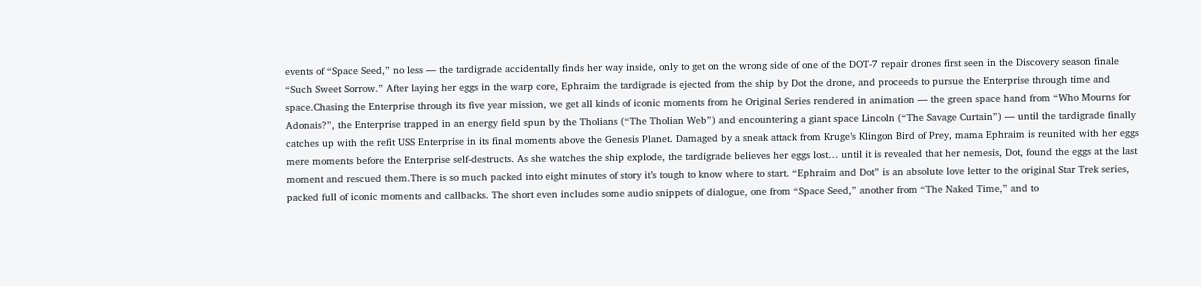events of “Space Seed,” no less — the tardigrade accidentally finds her way inside, only to get on the wrong side of one of the DOT-7 repair drones first seen in the Discovery season finale “Such Sweet Sorrow.” After laying her eggs in the warp core, Ephraim the tardigrade is ejected from the ship by Dot the drone, and proceeds to pursue the Enterprise through time and space.Chasing the Enterprise through its five year mission, we get all kinds of iconic moments from he Original Series rendered in animation — the green space hand from “Who Mourns for Adonais?”, the Enterprise trapped in an energy field spun by the Tholians (“The Tholian Web”) and encountering a giant space Lincoln (“The Savage Curtain”) — until the tardigrade finally catches up with the refit USS Enterprise in its final moments above the Genesis Planet. Damaged by a sneak attack from Kruge’s Klingon Bird of Prey, mama Ephraim is reunited with her eggs mere moments before the Enterprise self-destructs. As she watches the ship explode, the tardigrade believes her eggs lost… until it is revealed that her nemesis, Dot, found the eggs at the last moment and rescued them.There is so much packed into eight minutes of story it’s tough to know where to start. “Ephraim and Dot” is an absolute love letter to the original Star Trek series, packed full of iconic moments and callbacks. The short even includes some audio snippets of dialogue, one from “Space Seed,” another from “The Naked Time,” and to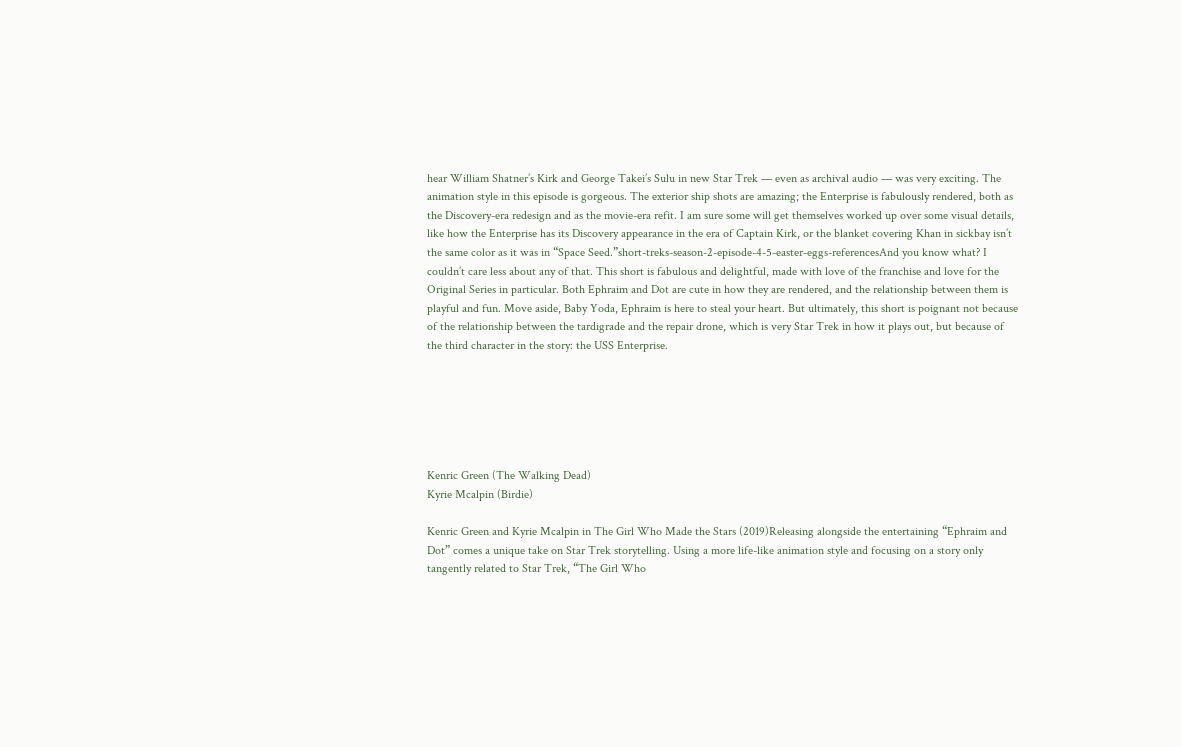hear William Shatner’s Kirk and George Takei’s Sulu in new Star Trek — even as archival audio — was very exciting. The animation style in this episode is gorgeous. The exterior ship shots are amazing; the Enterprise is fabulously rendered, both as the Discovery-era redesign and as the movie-era refit. I am sure some will get themselves worked up over some visual details, like how the Enterprise has its Discovery appearance in the era of Captain Kirk, or the blanket covering Khan in sickbay isn’t the same color as it was in “Space Seed.”short-treks-season-2-episode-4-5-easter-eggs-referencesAnd you know what? I couldn’t care less about any of that. This short is fabulous and delightful, made with love of the franchise and love for the Original Series in particular. Both Ephraim and Dot are cute in how they are rendered, and the relationship between them is playful and fun. Move aside, Baby Yoda, Ephraim is here to steal your heart. But ultimately, this short is poignant not because of the relationship between the tardigrade and the repair drone, which is very Star Trek in how it plays out, but because of the third character in the story: the USS Enterprise.






Kenric Green (The Walking Dead)
Kyrie Mcalpin (Birdie)

Kenric Green and Kyrie Mcalpin in The Girl Who Made the Stars (2019)Releasing alongside the entertaining “Ephraim and Dot” comes a unique take on Star Trek storytelling. Using a more life-like animation style and focusing on a story only tangently related to Star Trek, “The Girl Who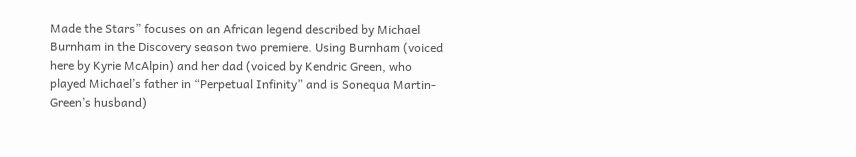Made the Stars” focuses on an African legend described by Michael Burnham in the Discovery season two premiere. Using Burnham (voiced here by Kyrie McAlpin) and her dad (voiced by Kendric Green, who played Michael’s father in “Perpetual Infinity” and is Sonequa Martin-Green’s husband)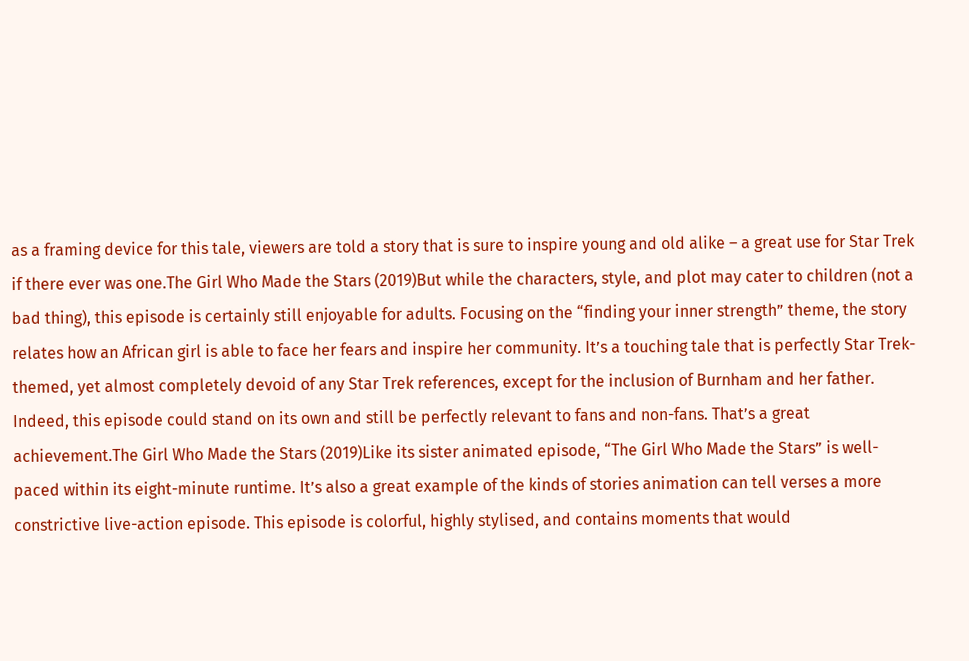as a framing device for this tale, viewers are told a story that is sure to inspire young and old alike – a great use for Star Trek if there ever was one.The Girl Who Made the Stars (2019)But while the characters, style, and plot may cater to children (not a bad thing), this episode is certainly still enjoyable for adults. Focusing on the “finding your inner strength” theme, the story relates how an African girl is able to face her fears and inspire her community. It’s a touching tale that is perfectly Star Trek-themed, yet almost completely devoid of any Star Trek references, except for the inclusion of Burnham and her father. Indeed, this episode could stand on its own and still be perfectly relevant to fans and non-fans. That’s a great achievement.The Girl Who Made the Stars (2019)Like its sister animated episode, “The Girl Who Made the Stars” is well-paced within its eight-minute runtime. It’s also a great example of the kinds of stories animation can tell verses a more constrictive live-action episode. This episode is colorful, highly stylised, and contains moments that would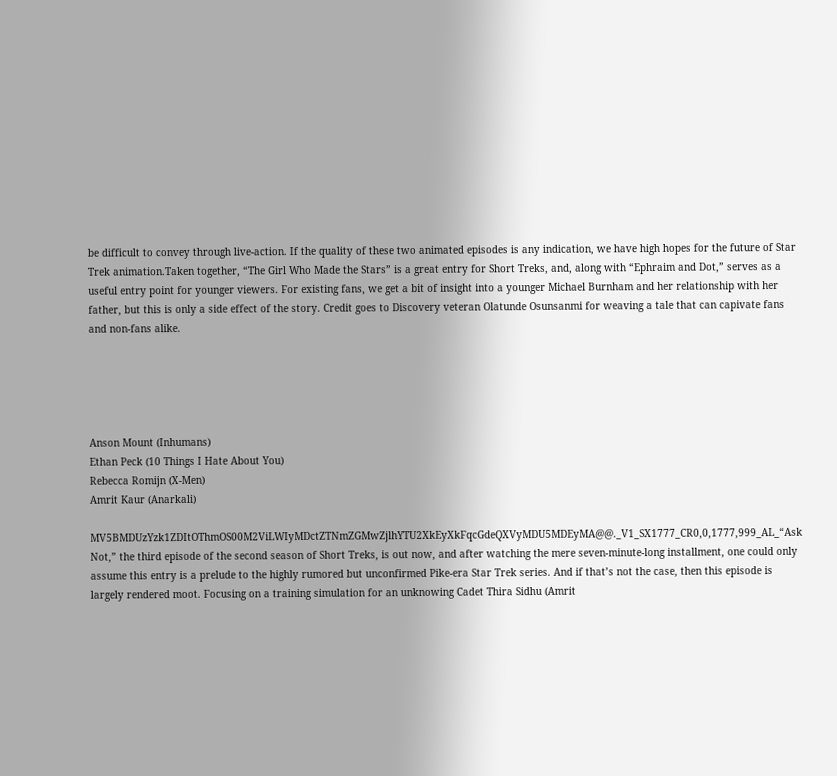be difficult to convey through live-action. If the quality of these two animated episodes is any indication, we have high hopes for the future of Star Trek animation.Taken together, “The Girl Who Made the Stars” is a great entry for Short Treks, and, along with “Ephraim and Dot,” serves as a useful entry point for younger viewers. For existing fans, we get a bit of insight into a younger Michael Burnham and her relationship with her father, but this is only a side effect of the story. Credit goes to Discovery veteran Olatunde Osunsanmi for weaving a tale that can capivate fans and non-fans alike.





Anson Mount (Inhumans)
Ethan Peck (10 Things I Hate About You)
Rebecca Romijn (X-Men)
Amrit Kaur (Anarkali)

MV5BMDUzYzk1ZDItOThmOS00M2ViLWIyMDctZTNmZGMwZjlhYTU2XkEyXkFqcGdeQXVyMDU5MDEyMA@@._V1_SX1777_CR0,0,1777,999_AL_“Ask Not,” the third episode of the second season of Short Treks, is out now, and after watching the mere seven-minute-long installment, one could only assume this entry is a prelude to the highly rumored but unconfirmed Pike-era Star Trek series. And if that’s not the case, then this episode is largely rendered moot. Focusing on a training simulation for an unknowing Cadet Thira Sidhu (Amrit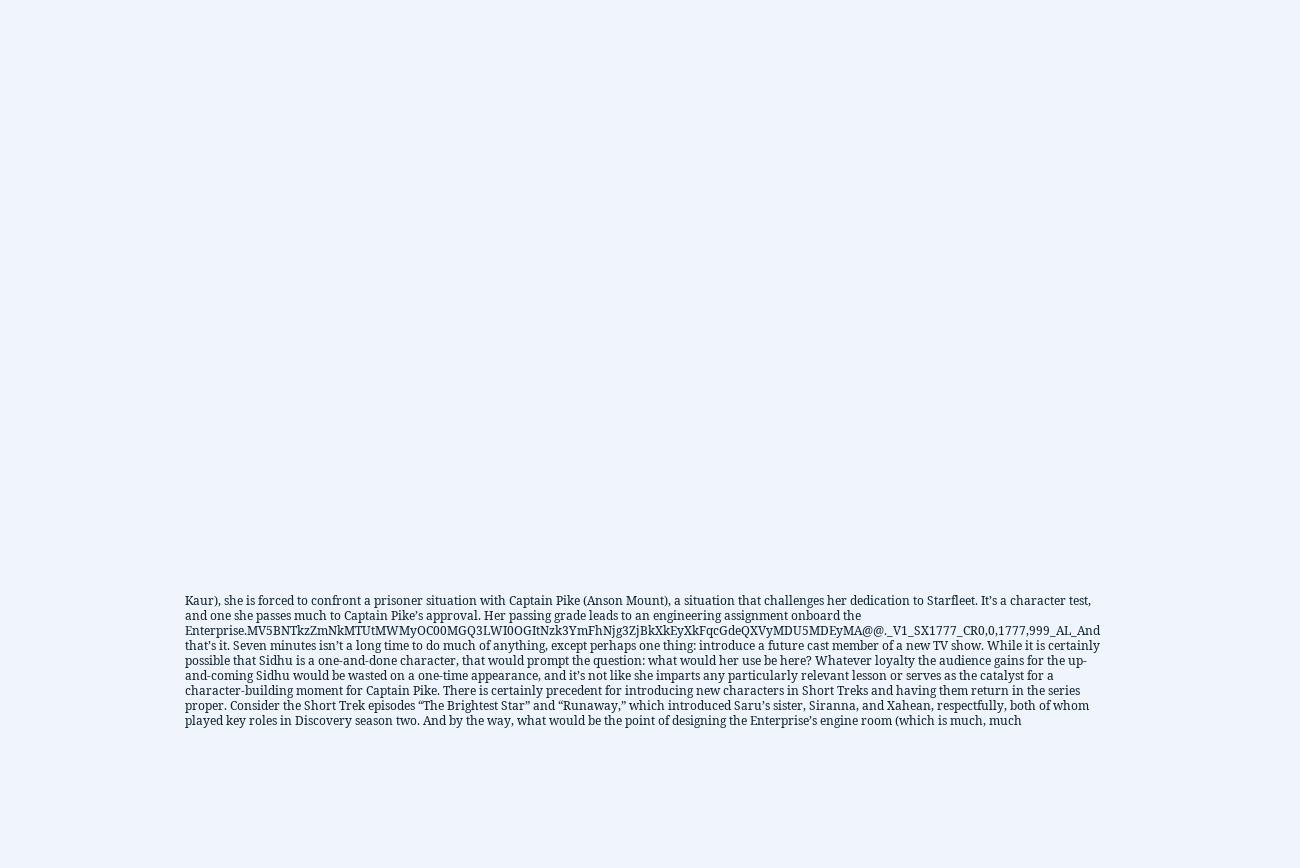Kaur), she is forced to confront a prisoner situation with Captain Pike (Anson Mount), a situation that challenges her dedication to Starfleet. It’s a character test, and one she passes much to Captain Pike’s approval. Her passing grade leads to an engineering assignment onboard the Enterprise.MV5BNTkzZmNkMTUtMWMyOC00MGQ3LWI0OGItNzk3YmFhNjg3ZjBkXkEyXkFqcGdeQXVyMDU5MDEyMA@@._V1_SX1777_CR0,0,1777,999_AL_And that’s it. Seven minutes isn’t a long time to do much of anything, except perhaps one thing: introduce a future cast member of a new TV show. While it is certainly possible that Sidhu is a one-and-done character, that would prompt the question: what would her use be here? Whatever loyalty the audience gains for the up-and-coming Sidhu would be wasted on a one-time appearance, and it’s not like she imparts any particularly relevant lesson or serves as the catalyst for a character-building moment for Captain Pike. There is certainly precedent for introducing new characters in Short Treks and having them return in the series proper. Consider the Short Trek episodes “The Brightest Star” and “Runaway,” which introduced Saru’s sister, Siranna, and Xahean, respectfully, both of whom played key roles in Discovery season two. And by the way, what would be the point of designing the Enterprise’s engine room (which is much, much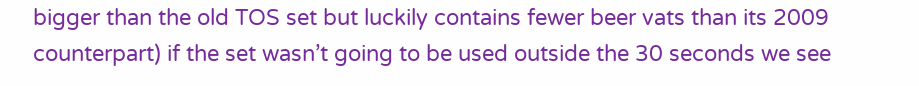bigger than the old TOS set but luckily contains fewer beer vats than its 2009 counterpart) if the set wasn’t going to be used outside the 30 seconds we see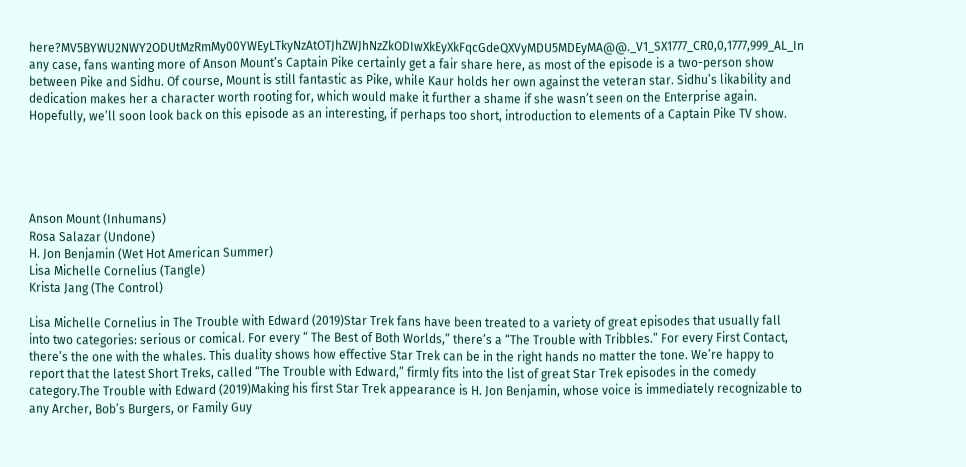here?MV5BYWU2NWY2ODUtMzRmMy00YWEyLTkyNzAtOTJhZWJhNzZkODIwXkEyXkFqcGdeQXVyMDU5MDEyMA@@._V1_SX1777_CR0,0,1777,999_AL_In any case, fans wanting more of Anson Mount’s Captain Pike certainly get a fair share here, as most of the episode is a two-person show between Pike and Sidhu. Of course, Mount is still fantastic as Pike, while Kaur holds her own against the veteran star. Sidhu’s likability and dedication makes her a character worth rooting for, which would make it further a shame if she wasn’t seen on the Enterprise again. Hopefully, we’ll soon look back on this episode as an interesting, if perhaps too short, introduction to elements of a Captain Pike TV show.





Anson Mount (Inhumans)
Rosa Salazar (Undone)
H. Jon Benjamin (Wet Hot American Summer)
Lisa Michelle Cornelius (Tangle)
Krista Jang (The Control)

Lisa Michelle Cornelius in The Trouble with Edward (2019)Star Trek fans have been treated to a variety of great episodes that usually fall into two categories: serious or comical. For every “ The Best of Both Worlds,” there’s a “The Trouble with Tribbles.” For every First Contact, there’s the one with the whales. This duality shows how effective Star Trek can be in the right hands no matter the tone. We’re happy to report that the latest Short Treks, called “The Trouble with Edward,” firmly fits into the list of great Star Trek episodes in the comedy category.The Trouble with Edward (2019)Making his first Star Trek appearance is H. Jon Benjamin, whose voice is immediately recognizable to any Archer, Bob’s Burgers, or Family Guy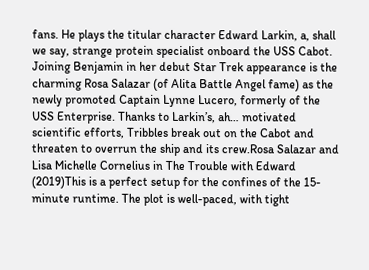fans. He plays the titular character Edward Larkin, a, shall we say, strange protein specialist onboard the USS Cabot. Joining Benjamin in her debut Star Trek appearance is the charming Rosa Salazar (of Alita Battle Angel fame) as the newly promoted Captain Lynne Lucero, formerly of the USS Enterprise. Thanks to Larkin’s, ah… motivated scientific efforts, Tribbles break out on the Cabot and threaten to overrun the ship and its crew.Rosa Salazar and Lisa Michelle Cornelius in The Trouble with Edward (2019)This is a perfect setup for the confines of the 15-minute runtime. The plot is well-paced, with tight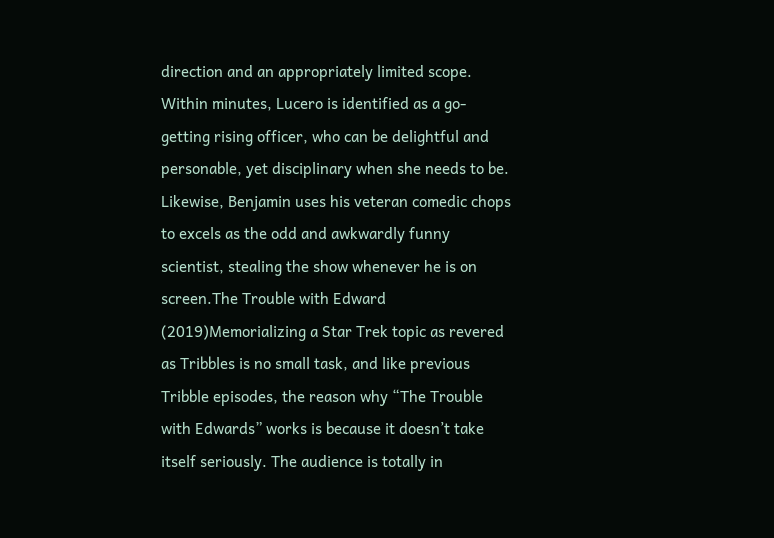direction and an appropriately limited scope. Within minutes, Lucero is identified as a go-getting rising officer, who can be delightful and personable, yet disciplinary when she needs to be. Likewise, Benjamin uses his veteran comedic chops to excels as the odd and awkwardly funny scientist, stealing the show whenever he is on screen.The Trouble with Edward (2019)Memorializing a Star Trek topic as revered as Tribbles is no small task, and like previous Tribble episodes, the reason why “The Trouble with Edwards” works is because it doesn’t take itself seriously. The audience is totally in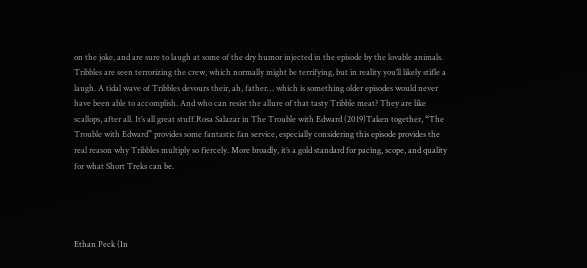on the joke, and are sure to laugh at some of the dry humor injected in the episode by the lovable animals. Tribbles are seen terrorizing the crew, which normally might be terrifying, but in reality you’ll likely stifle a laugh. A tidal wave of Tribbles devours their, ah, father… which is something older episodes would never have been able to accomplish. And who can resist the allure of that tasty Tribble meat? They are like scallops, after all. It’s all great stuff.Rosa Salazar in The Trouble with Edward (2019)Taken together, “The Trouble with Edward” provides some fantastic fan service, especially considering this episode provides the real reason why Tribbles multiply so fiercely. More broadly, it’s a gold standard for pacing, scope, and quality for what Short Treks can be.




Ethan Peck (In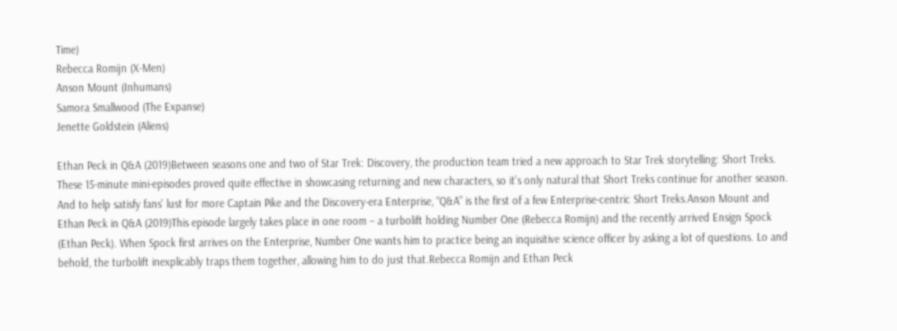Time)
Rebecca Romijn (X-Men)
Anson Mount (Inhumans)
Samora Smallwood (The Expanse)
Jenette Goldstein (Aliens)

Ethan Peck in Q&A (2019)Between seasons one and two of Star Trek: Discovery, the production team tried a new approach to Star Trek storytelling: Short Treks. These 15-minute mini-episodes proved quite effective in showcasing returning and new characters, so it’s only natural that Short Treks continue for another season. And to help satisfy fans’ lust for more Captain Pike and the Discovery-era Enterprise, “Q&A” is the first of a few Enterprise-centric Short Treks.Anson Mount and Ethan Peck in Q&A (2019)This episode largely takes place in one room – a turbolift holding Number One (Rebecca Romijn) and the recently arrived Ensign Spock (Ethan Peck). When Spock first arrives on the Enterprise, Number One wants him to practice being an inquisitive science officer by asking a lot of questions. Lo and behold, the turbolift inexplicably traps them together, allowing him to do just that.Rebecca Romijn and Ethan Peck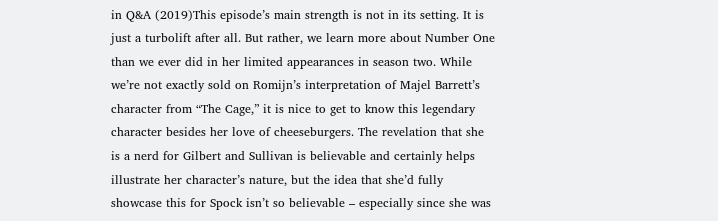in Q&A (2019)This episode’s main strength is not in its setting. It is just a turbolift after all. But rather, we learn more about Number One than we ever did in her limited appearances in season two. While we’re not exactly sold on Romijn’s interpretation of Majel Barrett’s character from “The Cage,” it is nice to get to know this legendary character besides her love of cheeseburgers. The revelation that she is a nerd for Gilbert and Sullivan is believable and certainly helps illustrate her character’s nature, but the idea that she’d fully showcase this for Spock isn’t so believable – especially since she was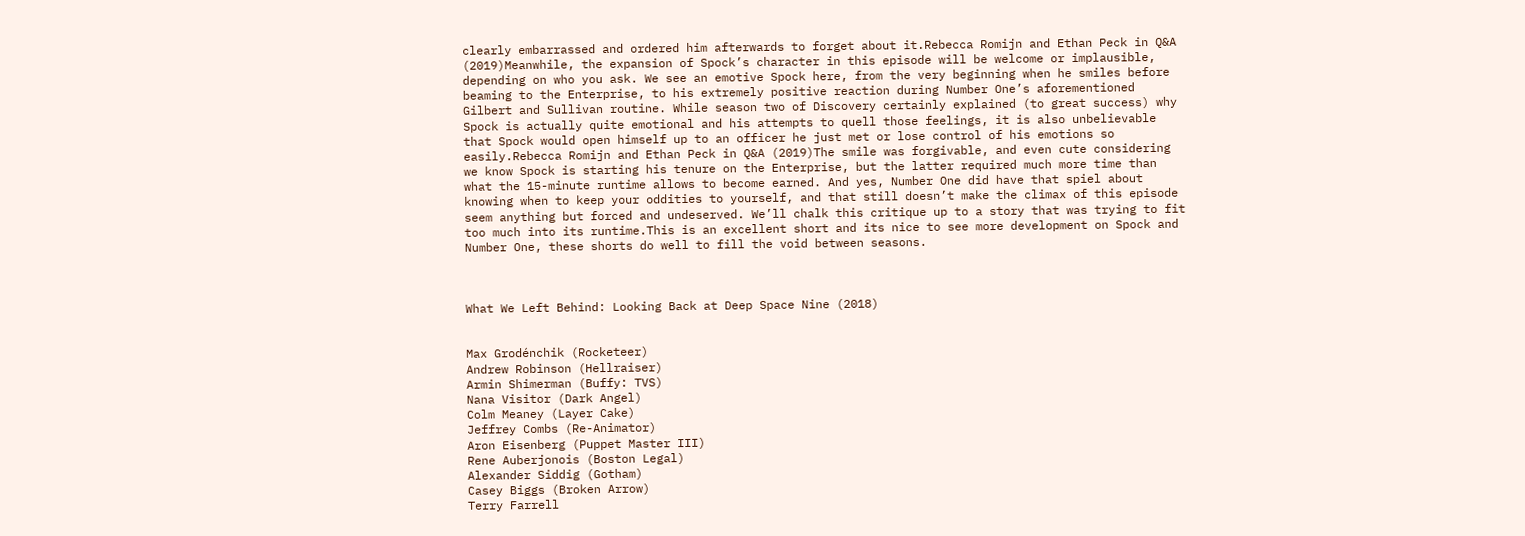clearly embarrassed and ordered him afterwards to forget about it.Rebecca Romijn and Ethan Peck in Q&A (2019)Meanwhile, the expansion of Spock’s character in this episode will be welcome or implausible, depending on who you ask. We see an emotive Spock here, from the very beginning when he smiles before beaming to the Enterprise, to his extremely positive reaction during Number One’s aforementioned Gilbert and Sullivan routine. While season two of Discovery certainly explained (to great success) why Spock is actually quite emotional and his attempts to quell those feelings, it is also unbelievable that Spock would open himself up to an officer he just met or lose control of his emotions so easily.Rebecca Romijn and Ethan Peck in Q&A (2019)The smile was forgivable, and even cute considering we know Spock is starting his tenure on the Enterprise, but the latter required much more time than what the 15-minute runtime allows to become earned. And yes, Number One did have that spiel about knowing when to keep your oddities to yourself, and that still doesn’t make the climax of this episode seem anything but forced and undeserved. We’ll chalk this critique up to a story that was trying to fit too much into its runtime.This is an excellent short and its nice to see more development on Spock and Number One, these shorts do well to fill the void between seasons.



What We Left Behind: Looking Back at Deep Space Nine (2018)


Max Grodénchik (Rocketeer)
Andrew Robinson (Hellraiser)
Armin Shimerman (Buffy: TVS)
Nana Visitor (Dark Angel)
Colm Meaney (Layer Cake)
Jeffrey Combs (Re-Animator)
Aron Eisenberg (Puppet Master III)
Rene Auberjonois (Boston Legal)
Alexander Siddig (Gotham)
Casey Biggs (Broken Arrow)
Terry Farrell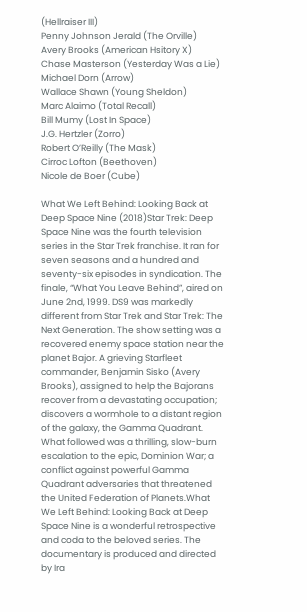(Hellraiser III)
Penny Johnson Jerald (The Orville)
Avery Brooks (American Hsitory X)
Chase Masterson (Yesterday Was a Lie)
Michael Dorn (Arrow)
Wallace Shawn (Young Sheldon)
Marc Alaimo (Total Recall)
Bill Mumy (Lost In Space)
J.G. Hertzler (Zorro)
Robert O’Reilly (The Mask)
Cirroc Lofton (Beethoven)
Nicole de Boer (Cube)

What We Left Behind: Looking Back at Deep Space Nine (2018)Star Trek: Deep Space Nine was the fourth television series in the Star Trek franchise. It ran for seven seasons and a hundred and seventy-six episodes in syndication. The finale, “What You Leave Behind”, aired on June 2nd, 1999. DS9 was markedly different from Star Trek and Star Trek: The Next Generation. The show setting was a recovered enemy space station near the planet Bajor. A grieving Starfleet commander, Benjamin Sisko (Avery Brooks), assigned to help the Bajorans recover from a devastating occupation; discovers a wormhole to a distant region of the galaxy, the Gamma Quadrant. What followed was a thrilling, slow-burn escalation to the epic, Dominion War; a conflict against powerful Gamma Quadrant adversaries that threatened the United Federation of Planets.What We Left Behind: Looking Back at Deep Space Nine is a wonderful retrospective and coda to the beloved series. The documentary is produced and directed by Ira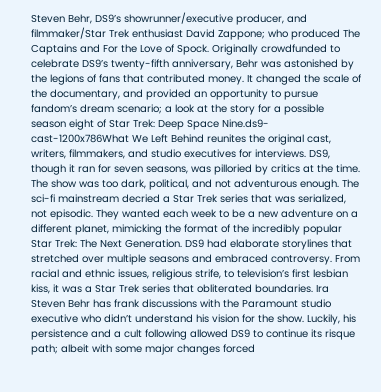Steven Behr, DS9’s showrunner/executive producer, and filmmaker/Star Trek enthusiast David Zappone; who produced The Captains and For the Love of Spock. Originally crowdfunded to celebrate DS9’s twenty-fifth anniversary, Behr was astonished by the legions of fans that contributed money. It changed the scale of the documentary, and provided an opportunity to pursue fandom’s dream scenario; a look at the story for a possible season eight of Star Trek: Deep Space Nine.ds9-cast-1200x786What We Left Behind reunites the original cast, writers, filmmakers, and studio executives for interviews. DS9, though it ran for seven seasons, was pilloried by critics at the time. The show was too dark, political, and not adventurous enough. The sci-fi mainstream decried a Star Trek series that was serialized, not episodic. They wanted each week to be a new adventure on a different planet, mimicking the format of the incredibly popular Star Trek: The Next Generation. DS9 had elaborate storylines that stretched over multiple seasons and embraced controversy. From racial and ethnic issues, religious strife, to television’s first lesbian kiss, it was a Star Trek series that obliterated boundaries. Ira Steven Behr has frank discussions with the Paramount studio executive who didn’t understand his vision for the show. Luckily, his persistence and a cult following allowed DS9 to continue its risque path; albeit with some major changes forced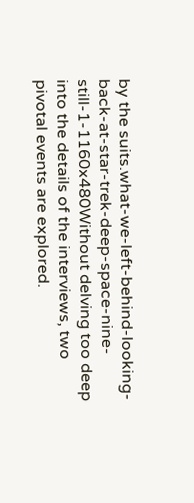by the suits.what-we-left-behind-looking-back-at-star-trek-deep-space-nine-still-1-1160x480Without delving too deep into the details of the interviews, two pivotal events are explored.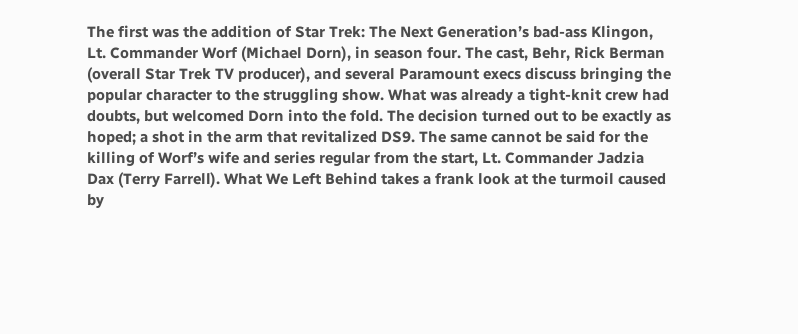The first was the addition of Star Trek: The Next Generation’s bad-ass Klingon, Lt. Commander Worf (Michael Dorn), in season four. The cast, Behr, Rick Berman (overall Star Trek TV producer), and several Paramount execs discuss bringing the popular character to the struggling show. What was already a tight-knit crew had doubts, but welcomed Dorn into the fold. The decision turned out to be exactly as hoped; a shot in the arm that revitalized DS9. The same cannot be said for the killing of Worf’s wife and series regular from the start, Lt. Commander Jadzia Dax (Terry Farrell). What We Left Behind takes a frank look at the turmoil caused by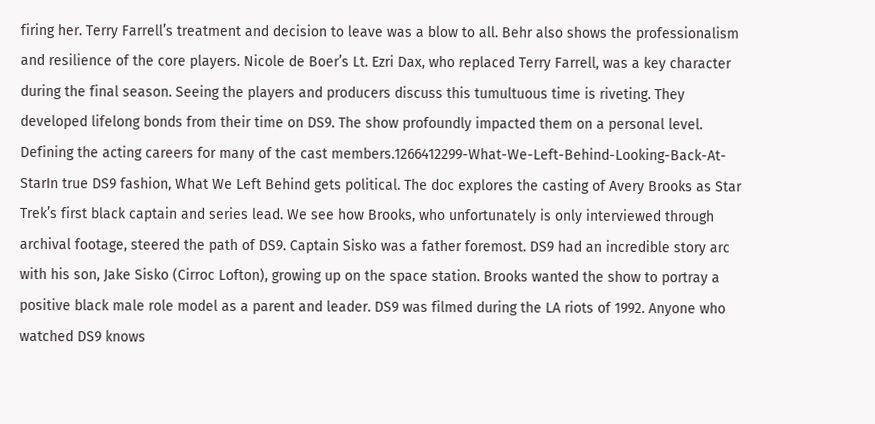firing her. Terry Farrell’s treatment and decision to leave was a blow to all. Behr also shows the professionalism and resilience of the core players. Nicole de Boer’s Lt. Ezri Dax, who replaced Terry Farrell, was a key character during the final season. Seeing the players and producers discuss this tumultuous time is riveting. They developed lifelong bonds from their time on DS9. The show profoundly impacted them on a personal level. Defining the acting careers for many of the cast members.1266412299-What-We-Left-Behind-Looking-Back-At-StarIn true DS9 fashion, What We Left Behind gets political. The doc explores the casting of Avery Brooks as Star Trek’s first black captain and series lead. We see how Brooks, who unfortunately is only interviewed through archival footage, steered the path of DS9. Captain Sisko was a father foremost. DS9 had an incredible story arc with his son, Jake Sisko (Cirroc Lofton), growing up on the space station. Brooks wanted the show to portray a positive black male role model as a parent and leader. DS9 was filmed during the LA riots of 1992. Anyone who watched DS9 knows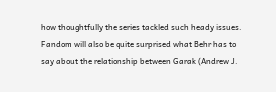how thoughtfully the series tackled such heady issues. Fandom will also be quite surprised what Behr has to say about the relationship between Garak (Andrew J.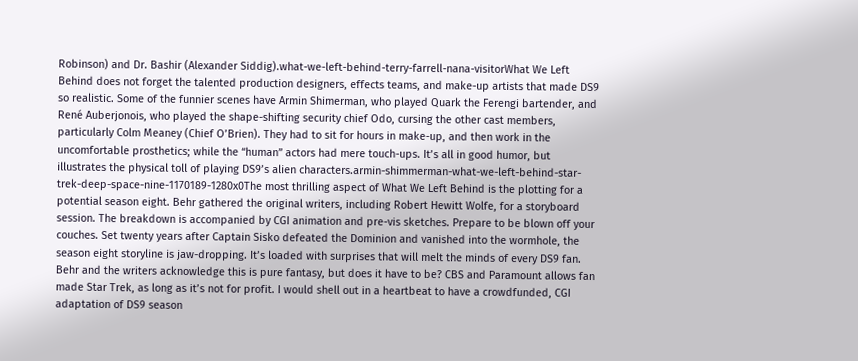Robinson) and Dr. Bashir (Alexander Siddig).what-we-left-behind-terry-farrell-nana-visitorWhat We Left Behind does not forget the talented production designers, effects teams, and make-up artists that made DS9 so realistic. Some of the funnier scenes have Armin Shimerman, who played Quark the Ferengi bartender, and René Auberjonois, who played the shape-shifting security chief Odo, cursing the other cast members, particularly Colm Meaney (Chief O’Brien). They had to sit for hours in make-up, and then work in the uncomfortable prosthetics; while the “human” actors had mere touch-ups. It’s all in good humor, but illustrates the physical toll of playing DS9’s alien characters.armin-shimmerman-what-we-left-behind-star-trek-deep-space-nine-1170189-1280x0The most thrilling aspect of What We Left Behind is the plotting for a potential season eight. Behr gathered the original writers, including Robert Hewitt Wolfe, for a storyboard session. The breakdown is accompanied by CGI animation and pre-vis sketches. Prepare to be blown off your couches. Set twenty years after Captain Sisko defeated the Dominion and vanished into the wormhole, the season eight storyline is jaw-dropping. It’s loaded with surprises that will melt the minds of every DS9 fan. Behr and the writers acknowledge this is pure fantasy, but does it have to be? CBS and Paramount allows fan made Star Trek, as long as it’s not for profit. I would shell out in a heartbeat to have a crowdfunded, CGI adaptation of DS9 season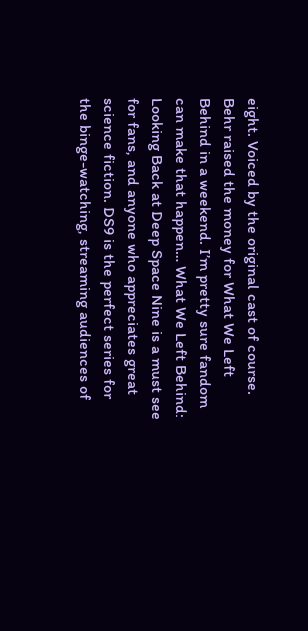eight. Voiced by the original cast of course. Behr raised the money for What We Left Behind in a weekend. I’m pretty sure fandom can make that happen… What We Left Behind: Looking Back at Deep Space Nine is a must see for fans, and anyone who appreciates great science fiction. DS9 is the perfect series for the binge-watching, streaming audiences of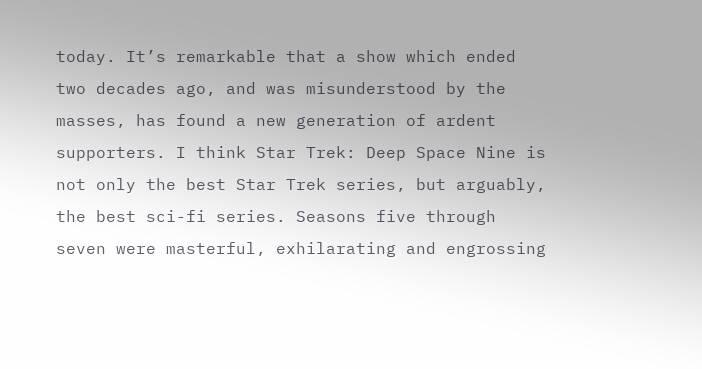today. It’s remarkable that a show which ended two decades ago, and was misunderstood by the masses, has found a new generation of ardent supporters. I think Star Trek: Deep Space Nine is not only the best Star Trek series, but arguably, the best sci-fi series. Seasons five through seven were masterful, exhilarating and engrossing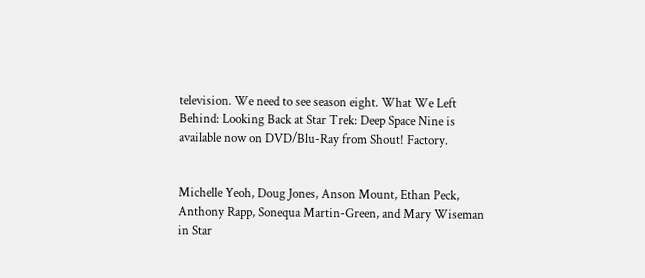television. We need to see season eight. What We Left Behind: Looking Back at Star Trek: Deep Space Nine is available now on DVD/Blu-Ray from Shout! Factory.


Michelle Yeoh, Doug Jones, Anson Mount, Ethan Peck, Anthony Rapp, Sonequa Martin-Green, and Mary Wiseman in Star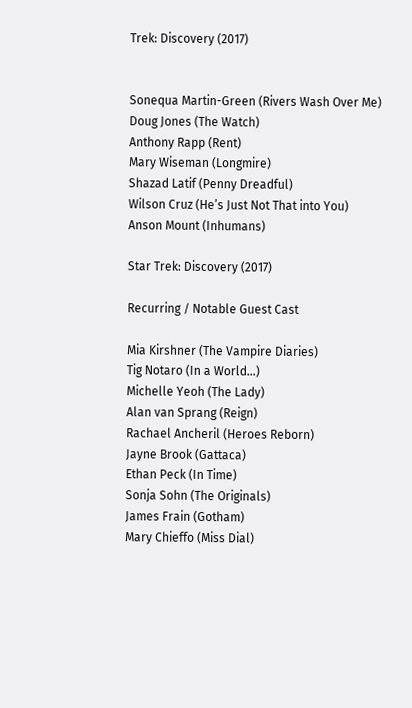Trek: Discovery (2017)


Sonequa Martin-Green (Rivers Wash Over Me)
Doug Jones (The Watch)
Anthony Rapp (Rent)
Mary Wiseman (Longmire)
Shazad Latif (Penny Dreadful)
Wilson Cruz (He’s Just Not That into You)
Anson Mount (Inhumans)

Star Trek: Discovery (2017)

Recurring / Notable Guest Cast

Mia Kirshner (The Vampire Diaries)
Tig Notaro (In a World…)
Michelle Yeoh (The Lady)
Alan van Sprang (Reign)
Rachael Ancheril (Heroes Reborn)
Jayne Brook (Gattaca)
Ethan Peck (In Time)
Sonja Sohn (The Originals)
James Frain (Gotham)
Mary Chieffo (Miss Dial)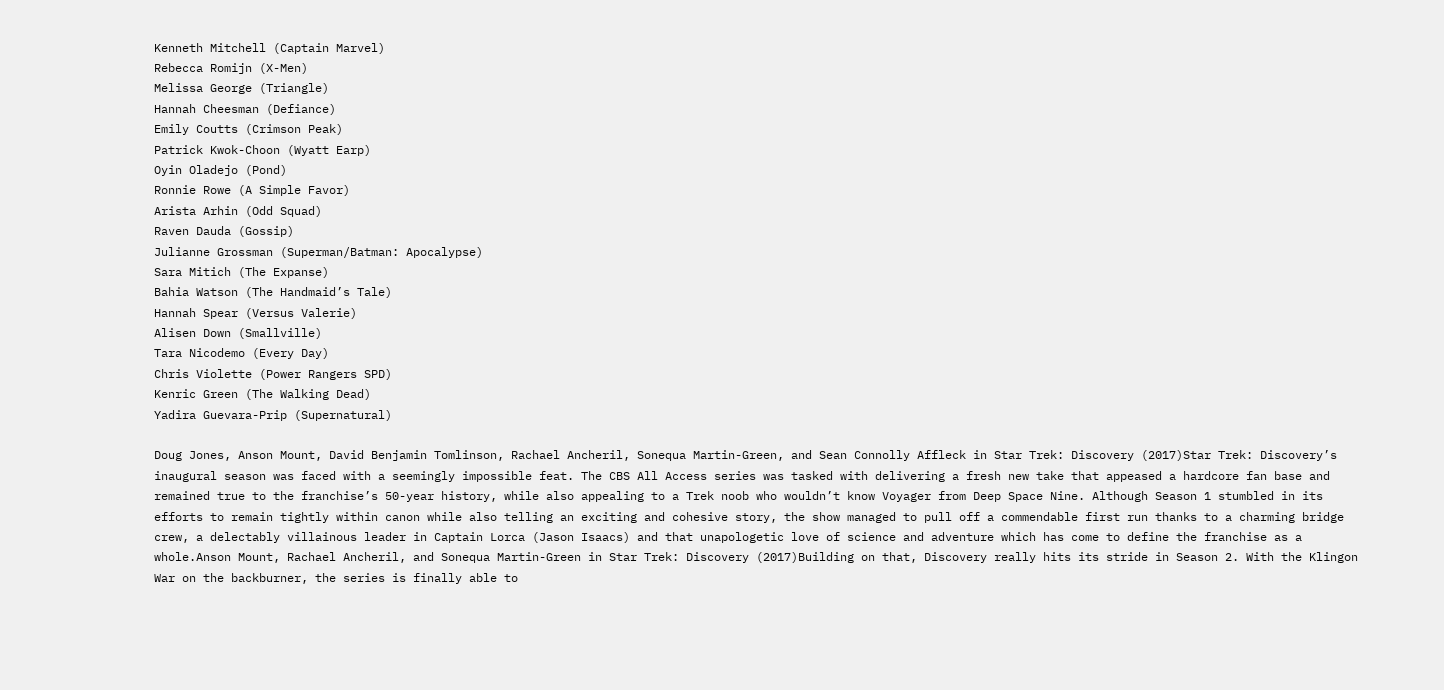Kenneth Mitchell (Captain Marvel)
Rebecca Romijn (X-Men)
Melissa George (Triangle)
Hannah Cheesman (Defiance)
Emily Coutts (Crimson Peak)
Patrick Kwok-Choon (Wyatt Earp)
Oyin Oladejo (Pond)
Ronnie Rowe (A Simple Favor)
Arista Arhin (Odd Squad)
Raven Dauda (Gossip)
Julianne Grossman (Superman/Batman: Apocalypse)
Sara Mitich (The Expanse)
Bahia Watson (The Handmaid’s Tale)
Hannah Spear (Versus Valerie)
Alisen Down (Smallville)
Tara Nicodemo (Every Day)
Chris Violette (Power Rangers SPD)
Kenric Green (The Walking Dead)
Yadira Guevara-Prip (Supernatural)

Doug Jones, Anson Mount, David Benjamin Tomlinson, Rachael Ancheril, Sonequa Martin-Green, and Sean Connolly Affleck in Star Trek: Discovery (2017)Star Trek: Discovery’s inaugural season was faced with a seemingly impossible feat. The CBS All Access series was tasked with delivering a fresh new take that appeased a hardcore fan base and remained true to the franchise’s 50-year history, while also appealing to a Trek noob who wouldn’t know Voyager from Deep Space Nine. Although Season 1 stumbled in its efforts to remain tightly within canon while also telling an exciting and cohesive story, the show managed to pull off a commendable first run thanks to a charming bridge crew, a delectably villainous leader in Captain Lorca (Jason Isaacs) and that unapologetic love of science and adventure which has come to define the franchise as a whole.Anson Mount, Rachael Ancheril, and Sonequa Martin-Green in Star Trek: Discovery (2017)Building on that, Discovery really hits its stride in Season 2. With the Klingon War on the backburner, the series is finally able to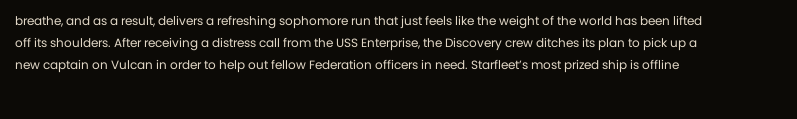breathe, and as a result, delivers a refreshing sophomore run that just feels like the weight of the world has been lifted off its shoulders. After receiving a distress call from the USS Enterprise, the Discovery crew ditches its plan to pick up a new captain on Vulcan in order to help out fellow Federation officers in need. Starfleet’s most prized ship is offline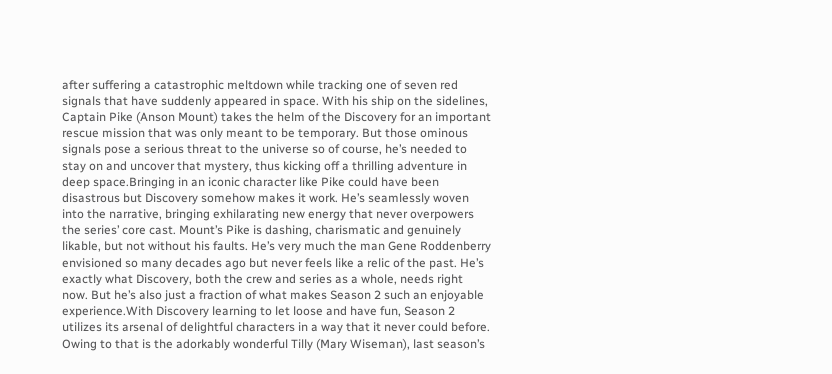after suffering a catastrophic meltdown while tracking one of seven red signals that have suddenly appeared in space. With his ship on the sidelines, Captain Pike (Anson Mount) takes the helm of the Discovery for an important rescue mission that was only meant to be temporary. But those ominous signals pose a serious threat to the universe so of course, he’s needed to stay on and uncover that mystery, thus kicking off a thrilling adventure in deep space.Bringing in an iconic character like Pike could have been disastrous but Discovery somehow makes it work. He’s seamlessly woven into the narrative, bringing exhilarating new energy that never overpowers the series’ core cast. Mount’s Pike is dashing, charismatic and genuinely likable, but not without his faults. He’s very much the man Gene Roddenberry envisioned so many decades ago but never feels like a relic of the past. He’s exactly what Discovery, both the crew and series as a whole, needs right now. But he’s also just a fraction of what makes Season 2 such an enjoyable experience.With Discovery learning to let loose and have fun, Season 2 utilizes its arsenal of delightful characters in a way that it never could before. Owing to that is the adorkably wonderful Tilly (Mary Wiseman), last season’s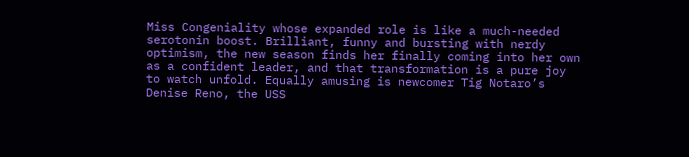Miss Congeniality whose expanded role is like a much-needed serotonin boost. Brilliant, funny and bursting with nerdy optimism, the new season finds her finally coming into her own as a confident leader, and that transformation is a pure joy to watch unfold. Equally amusing is newcomer Tig Notaro’s Denise Reno, the USS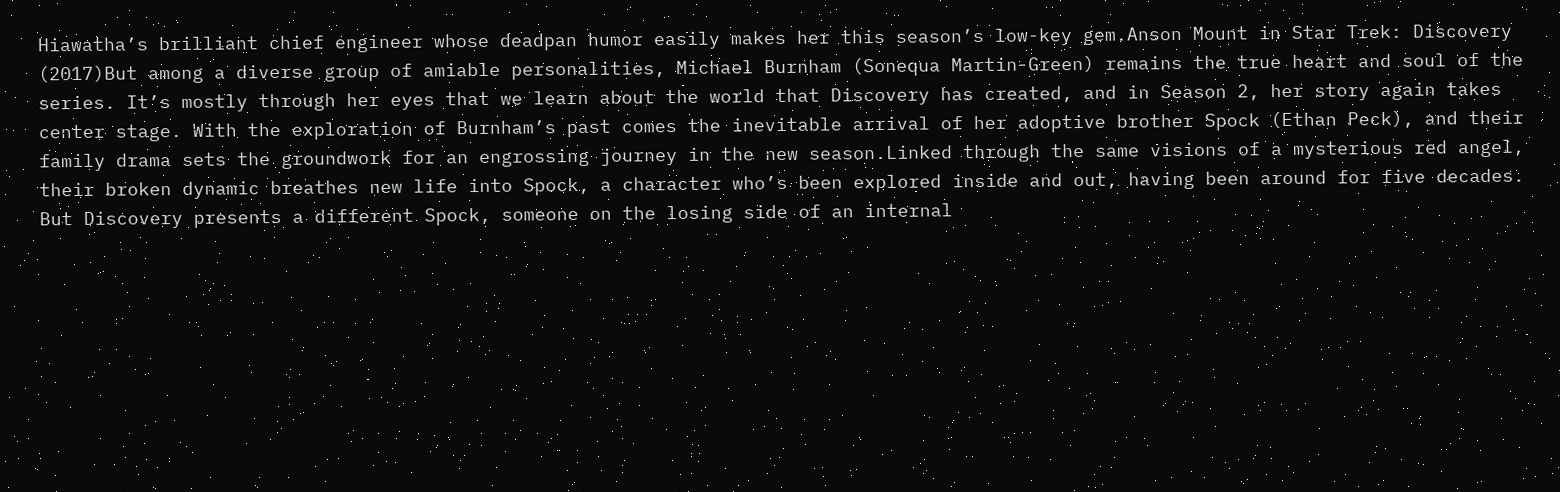Hiawatha’s brilliant chief engineer whose deadpan humor easily makes her this season’s low-key gem.Anson Mount in Star Trek: Discovery (2017)But among a diverse group of amiable personalities, Michael Burnham (Sonequa Martin-Green) remains the true heart and soul of the series. It’s mostly through her eyes that we learn about the world that Discovery has created, and in Season 2, her story again takes center stage. With the exploration of Burnham’s past comes the inevitable arrival of her adoptive brother Spock (Ethan Peck), and their family drama sets the groundwork for an engrossing journey in the new season.Linked through the same visions of a mysterious red angel, their broken dynamic breathes new life into Spock, a character who’s been explored inside and out, having been around for five decades. But Discovery presents a different Spock, someone on the losing side of an internal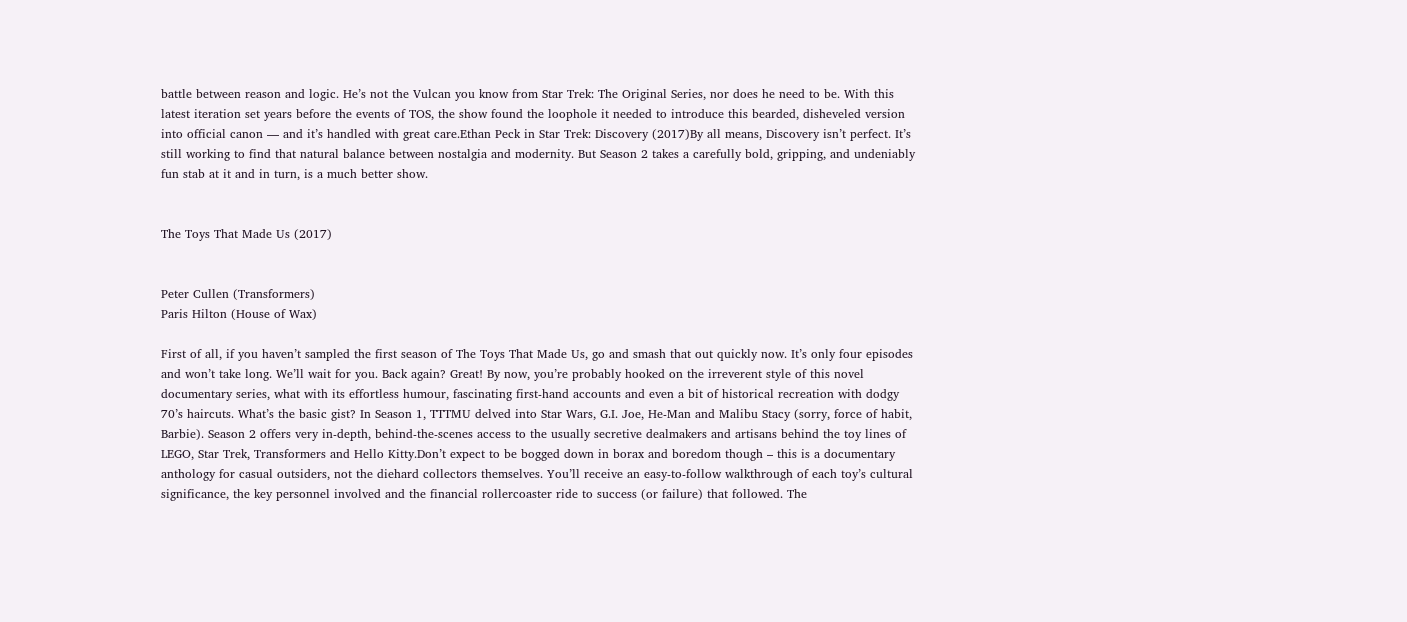battle between reason and logic. He’s not the Vulcan you know from Star Trek: The Original Series, nor does he need to be. With this latest iteration set years before the events of TOS, the show found the loophole it needed to introduce this bearded, disheveled version into official canon — and it’s handled with great care.Ethan Peck in Star Trek: Discovery (2017)By all means, Discovery isn’t perfect. It’s still working to find that natural balance between nostalgia and modernity. But Season 2 takes a carefully bold, gripping, and undeniably fun stab at it and in turn, is a much better show.


The Toys That Made Us (2017)


Peter Cullen (Transformers)
Paris Hilton (House of Wax)

First of all, if you haven’t sampled the first season of The Toys That Made Us, go and smash that out quickly now. It’s only four episodes and won’t take long. We’ll wait for you. Back again? Great! By now, you’re probably hooked on the irreverent style of this novel documentary series, what with its effortless humour, fascinating first-hand accounts and even a bit of historical recreation with dodgy 70’s haircuts. What’s the basic gist? In Season 1, TTTMU delved into Star Wars, G.I. Joe, He-Man and Malibu Stacy (sorry, force of habit, Barbie). Season 2 offers very in-depth, behind-the-scenes access to the usually secretive dealmakers and artisans behind the toy lines of LEGO, Star Trek, Transformers and Hello Kitty.Don’t expect to be bogged down in borax and boredom though – this is a documentary anthology for casual outsiders, not the diehard collectors themselves. You’ll receive an easy-to-follow walkthrough of each toy’s cultural significance, the key personnel involved and the financial rollercoaster ride to success (or failure) that followed. The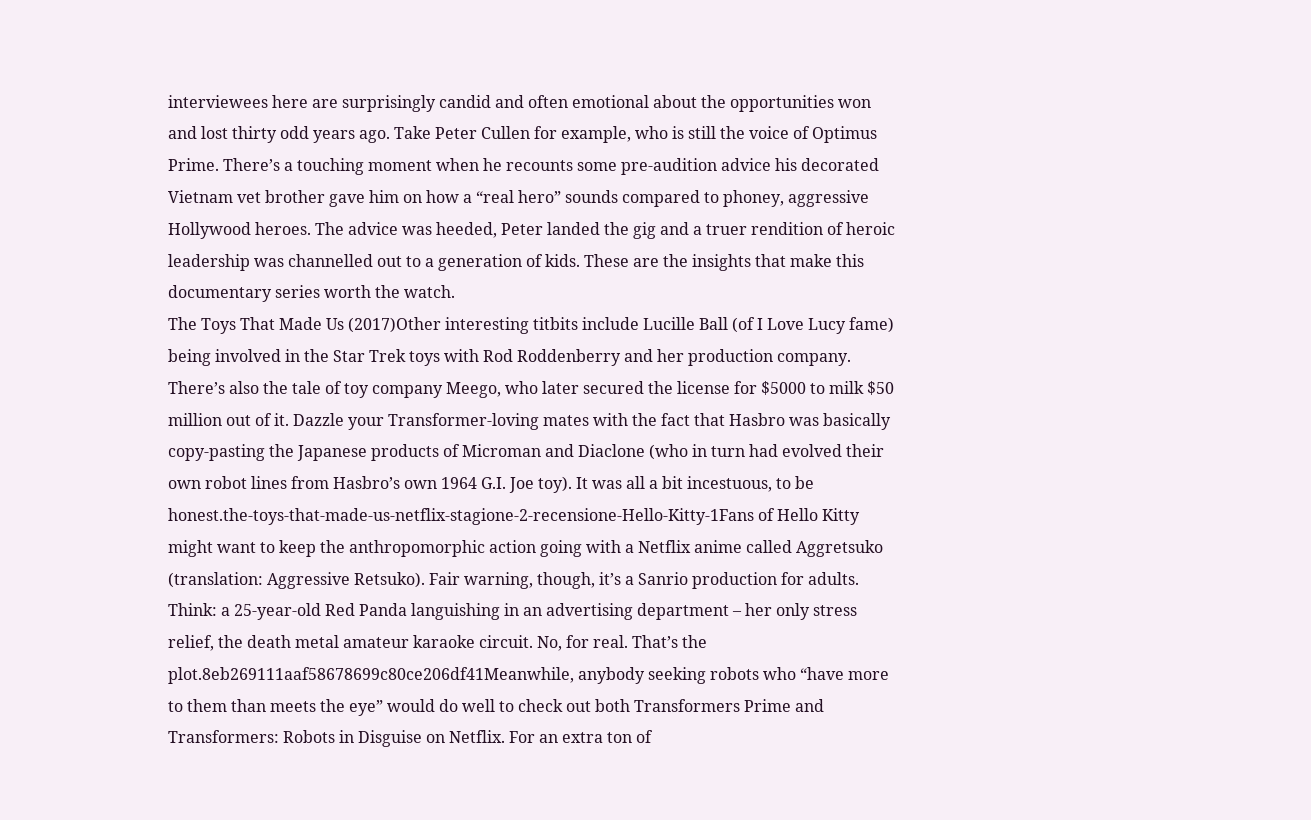interviewees here are surprisingly candid and often emotional about the opportunities won and lost thirty odd years ago. Take Peter Cullen for example, who is still the voice of Optimus Prime. There’s a touching moment when he recounts some pre-audition advice his decorated Vietnam vet brother gave him on how a “real hero” sounds compared to phoney, aggressive Hollywood heroes. The advice was heeded, Peter landed the gig and a truer rendition of heroic leadership was channelled out to a generation of kids. These are the insights that make this documentary series worth the watch.
The Toys That Made Us (2017)Other interesting titbits include Lucille Ball (of I Love Lucy fame) being involved in the Star Trek toys with Rod Roddenberry and her production company. There’s also the tale of toy company Meego, who later secured the license for $5000 to milk $50 million out of it. Dazzle your Transformer-loving mates with the fact that Hasbro was basically copy-pasting the Japanese products of Microman and Diaclone (who in turn had evolved their own robot lines from Hasbro’s own 1964 G.I. Joe toy). It was all a bit incestuous, to be honest.the-toys-that-made-us-netflix-stagione-2-recensione-Hello-Kitty-1Fans of Hello Kitty might want to keep the anthropomorphic action going with a Netflix anime called Aggretsuko (translation: Aggressive Retsuko). Fair warning, though, it’s a Sanrio production for adults. Think: a 25-year-old Red Panda languishing in an advertising department – her only stress relief, the death metal amateur karaoke circuit. No, for real. That’s the plot.8eb269111aaf58678699c80ce206df41Meanwhile, anybody seeking robots who “have more to them than meets the eye” would do well to check out both Transformers Prime and Transformers: Robots in Disguise on Netflix. For an extra ton of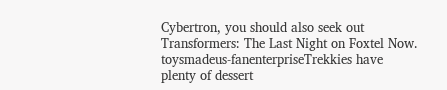Cybertron, you should also seek out Transformers: The Last Night on Foxtel Now.
toysmadeus-fanenterpriseTrekkies have plenty of dessert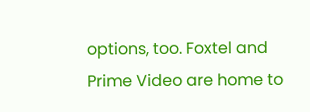options, too. Foxtel and Prime Video are home to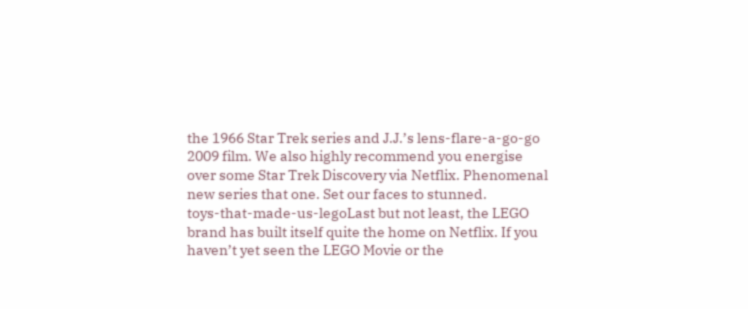the 1966 Star Trek series and J.J.’s lens-flare-a-go-go 2009 film. We also highly recommend you energise over some Star Trek Discovery via Netflix. Phenomenal new series that one. Set our faces to stunned.
toys-that-made-us-legoLast but not least, the LEGO brand has built itself quite the home on Netflix. If you haven’t yet seen the LEGO Movie or the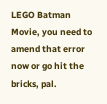LEGO Batman Movie, you need to amend that error now or go hit the bricks, pal.